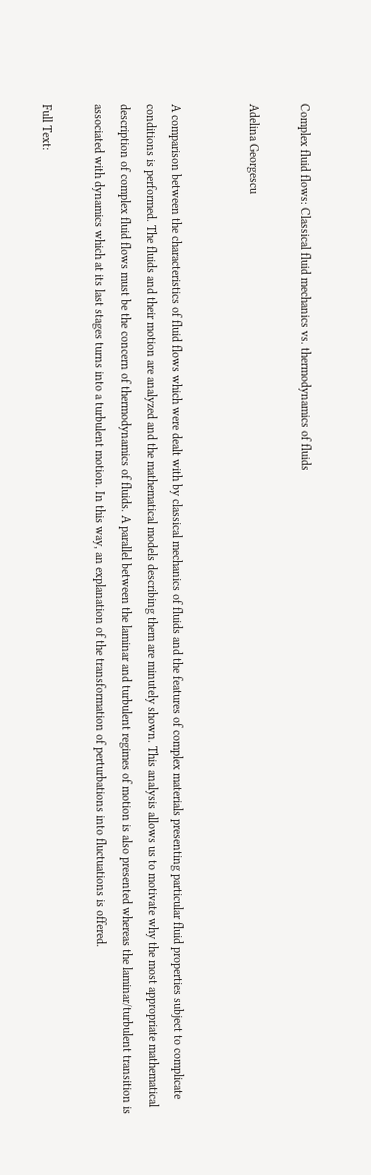Complex fluid flows: Classical fluid mechanics vs. thermodynamics of fluids

Adelina Georgescu


A comparison between the characteristics of fluid flows which were dealt with by classical mechanics of fluids and the features of complex materials presenting particular fluid properties subject to complicate conditions is performed. The fluids and their motion are analyzed and the mathematical models describing them are minutely shown. This analysis allows us to motivate why the most appropriate mathematical description of complex fluid flows must be the concern of thermodynamics of fluids. A parallel between the laminar and turbulent regimes of motion is also presented whereas the laminar/turbulent transition is associated with dynamics which at its last stages turns into a turbulent motion. In this way, an explanation of the transformation of perturbations into fluctuations is offered.

Full Text: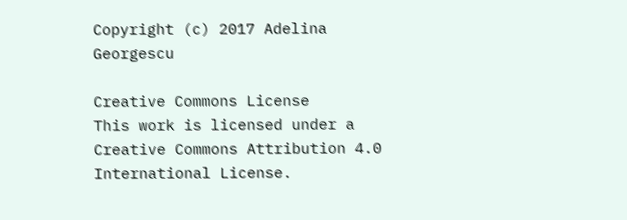Copyright (c) 2017 Adelina Georgescu

Creative Commons License
This work is licensed under a Creative Commons Attribution 4.0 International License.